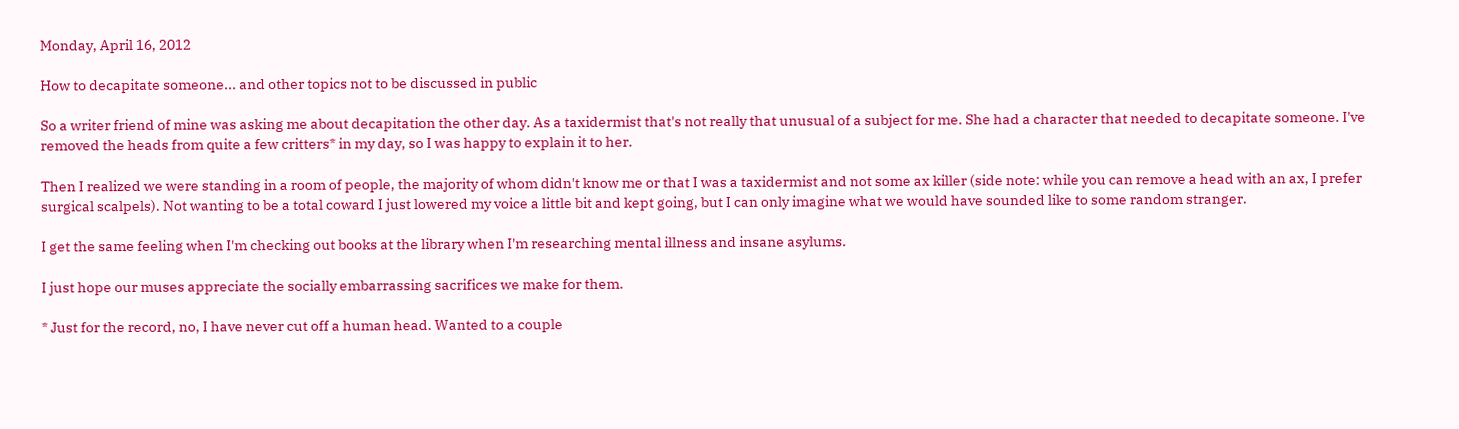Monday, April 16, 2012

How to decapitate someone... and other topics not to be discussed in public

So a writer friend of mine was asking me about decapitation the other day. As a taxidermist that's not really that unusual of a subject for me. She had a character that needed to decapitate someone. I've removed the heads from quite a few critters* in my day, so I was happy to explain it to her.

Then I realized we were standing in a room of people, the majority of whom didn't know me or that I was a taxidermist and not some ax killer (side note: while you can remove a head with an ax, I prefer surgical scalpels). Not wanting to be a total coward I just lowered my voice a little bit and kept going, but I can only imagine what we would have sounded like to some random stranger.

I get the same feeling when I'm checking out books at the library when I'm researching mental illness and insane asylums.

I just hope our muses appreciate the socially embarrassing sacrifices we make for them.

* Just for the record, no, I have never cut off a human head. Wanted to a couple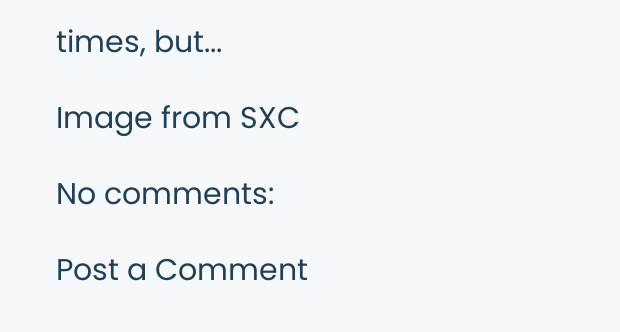times, but...

Image from SXC

No comments:

Post a Comment